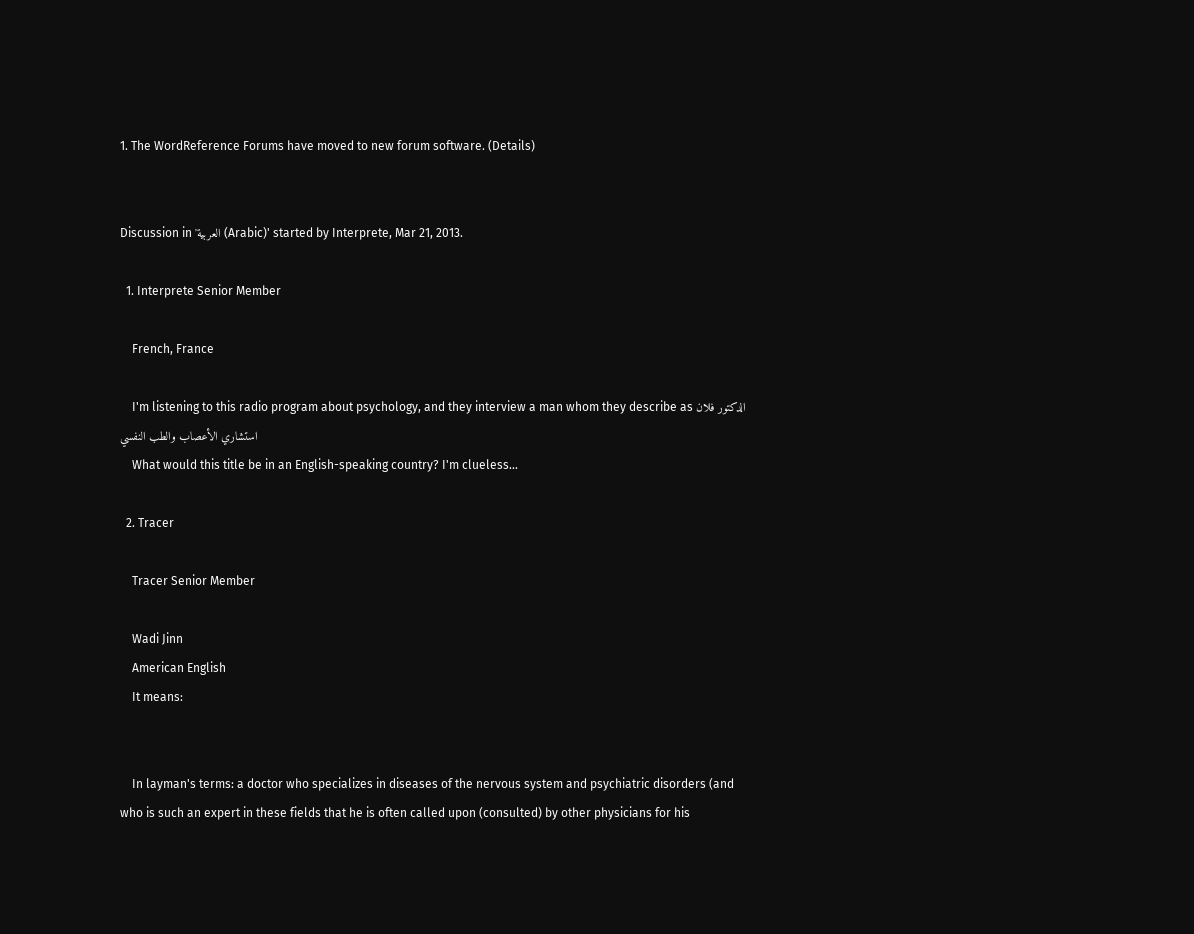1. The WordReference Forums have moved to new forum software. (Details)


Discussion in 'العربية (Arabic)' started by Interprete, Mar 21, 2013.

  1. Interprete Senior Member

    French, France

    I'm listening to this radio program about psychology, and they interview a man whom they describe as الدكتور فلان استشاري الأعصاب والطب النفسي
    What would this title be in an English-speaking country? I'm clueless...

  2. Tracer

    Tracer Senior Member

    Wadi Jinn
    American English
    It means:


    In layman's terms: a doctor who specializes in diseases of the nervous system and psychiatric disorders (and who is such an expert in these fields that he is often called upon (consulted) by other physicians for his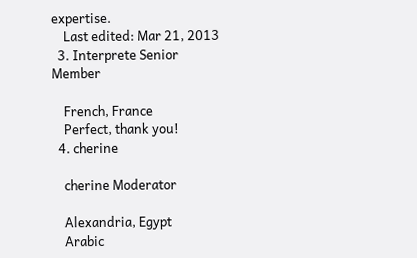expertise.
    Last edited: Mar 21, 2013
  3. Interprete Senior Member

    French, France
    Perfect, thank you!
  4. cherine

    cherine Moderator

    Alexandria, Egypt
    Arabic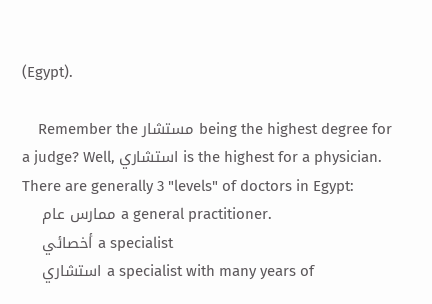(Egypt).

    Remember the مستشار being the highest degree for a judge? Well, استشاري is the highest for a physician. There are generally 3 "levels" of doctors in Egypt:
    ممارس عام a general practitioner.
    أخصائي a specialist
    استشاري a specialist with many years of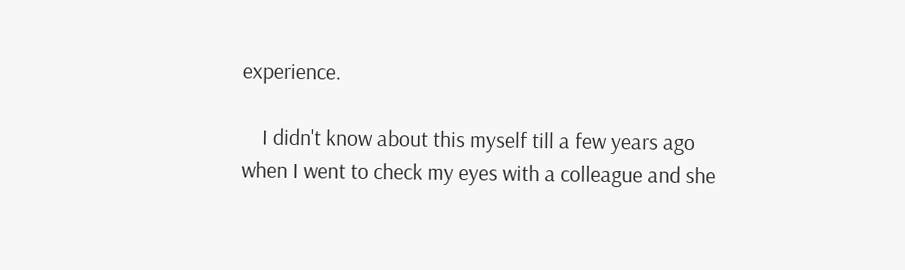experience.

    I didn't know about this myself till a few years ago when I went to check my eyes with a colleague and she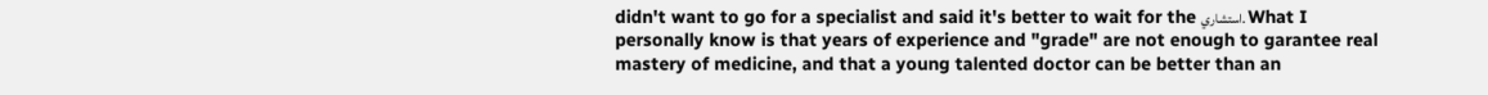didn't want to go for a specialist and said it's better to wait for the استشاري. What I personally know is that years of experience and "grade" are not enough to garantee real mastery of medicine, and that a young talented doctor can be better than an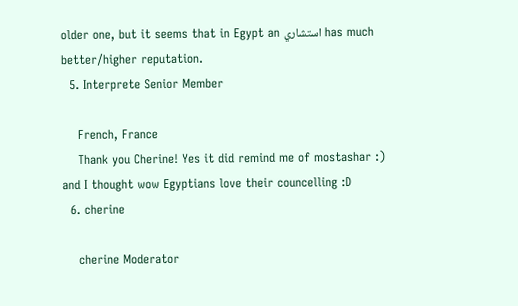older one, but it seems that in Egypt an استشاري has much better/higher reputation.
  5. Interprete Senior Member

    French, France
    Thank you Cherine! Yes it did remind me of mostashar :) and I thought wow Egyptians love their councelling :D
  6. cherine

    cherine Moderator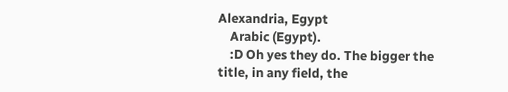Alexandria, Egypt
    Arabic (Egypt).
    :D Oh yes they do. The bigger the title, in any field, the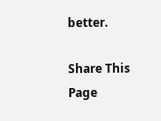better.

Share This Page